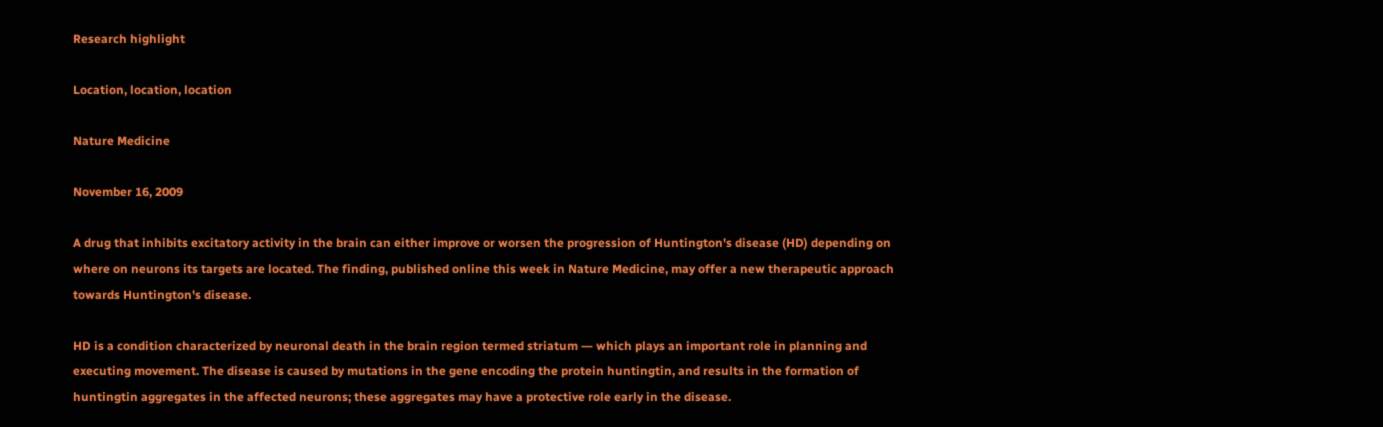Research highlight

Location, location, location

Nature Medicine

November 16, 2009

A drug that inhibits excitatory activity in the brain can either improve or worsen the progression of Huntington's disease (HD) depending on where on neurons its targets are located. The finding, published online this week in Nature Medicine, may offer a new therapeutic approach towards Huntington's disease.

HD is a condition characterized by neuronal death in the brain region termed striatum ― which plays an important role in planning and executing movement. The disease is caused by mutations in the gene encoding the protein huntingtin, and results in the formation of huntingtin aggregates in the affected neurons; these aggregates may have a protective role early in the disease.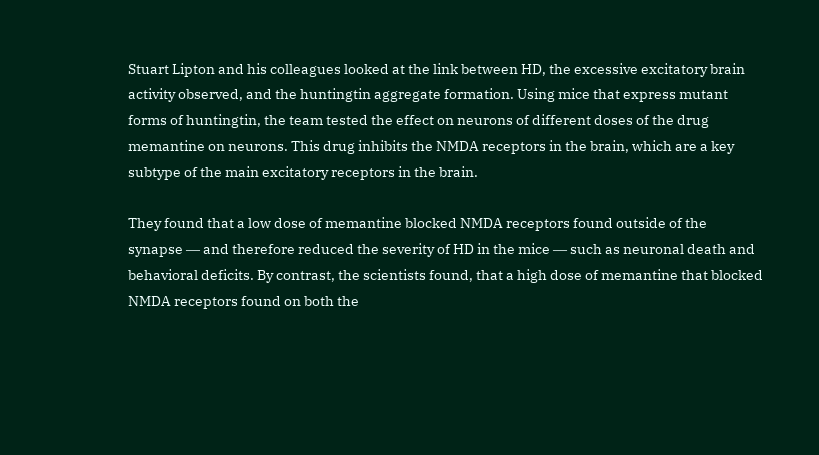Stuart Lipton and his colleagues looked at the link between HD, the excessive excitatory brain activity observed, and the huntingtin aggregate formation. Using mice that express mutant forms of huntingtin, the team tested the effect on neurons of different doses of the drug memantine on neurons. This drug inhibits the NMDA receptors in the brain, which are a key subtype of the main excitatory receptors in the brain.

They found that a low dose of memantine blocked NMDA receptors found outside of the synapse ― and therefore reduced the severity of HD in the mice ― such as neuronal death and behavioral deficits. By contrast, the scientists found, that a high dose of memantine that blocked NMDA receptors found on both the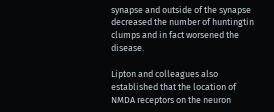synapse and outside of the synapse decreased the number of huntingtin clumps and in fact worsened the disease.

Lipton and colleagues also established that the location of NMDA receptors on the neuron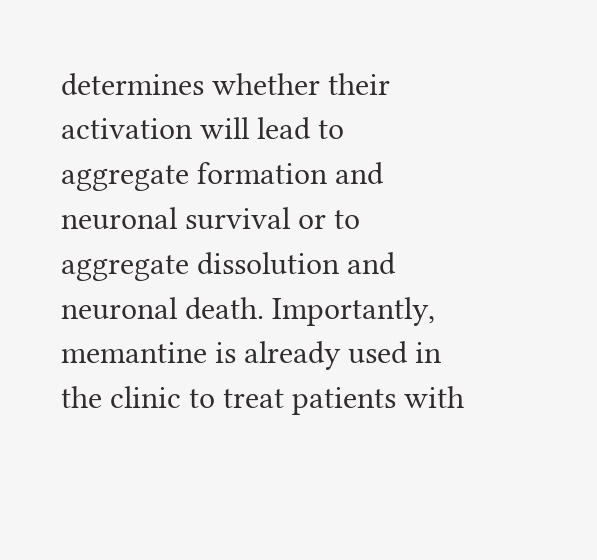determines whether their activation will lead to aggregate formation and neuronal survival or to aggregate dissolution and neuronal death. Importantly, memantine is already used in the clinic to treat patients with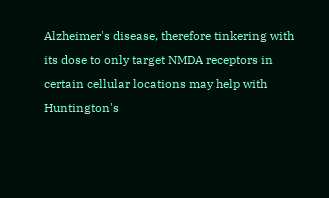Alzheimer's disease, therefore tinkering with its dose to only target NMDA receptors in certain cellular locations may help with Huntington's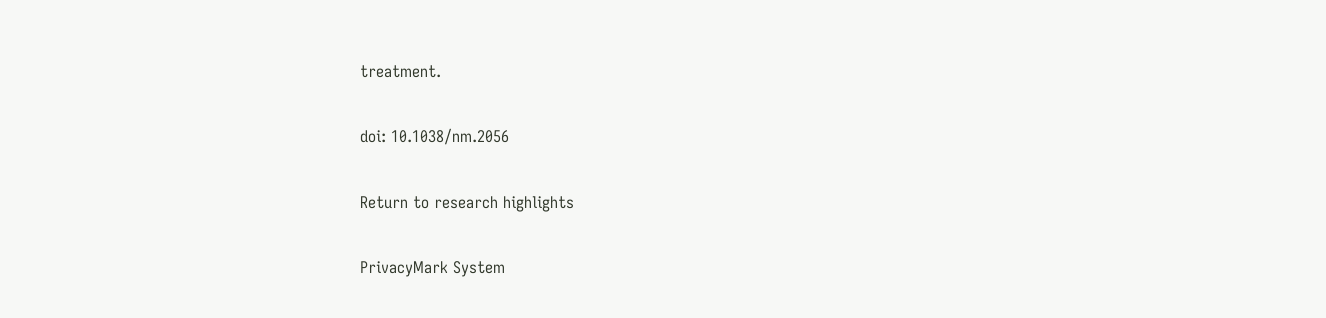treatment.

doi: 10.1038/nm.2056

Return to research highlights

PrivacyMark System